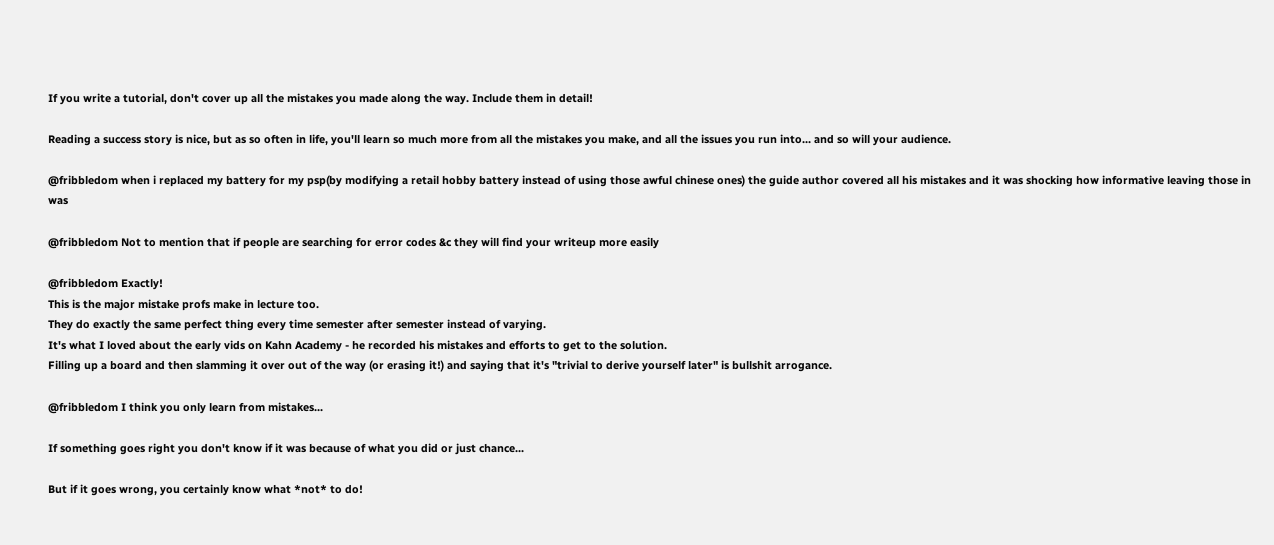If you write a tutorial, don't cover up all the mistakes you made along the way. Include them in detail!

Reading a success story is nice, but as so often in life, you'll learn so much more from all the mistakes you make, and all the issues you run into... and so will your audience.

@fribbledom when i replaced my battery for my psp(by modifying a retail hobby battery instead of using those awful chinese ones) the guide author covered all his mistakes and it was shocking how informative leaving those in was

@fribbledom Not to mention that if people are searching for error codes &c they will find your writeup more easily

@fribbledom Exactly!
This is the major mistake profs make in lecture too.
They do exactly the same perfect thing every time semester after semester instead of varying.
It's what I loved about the early vids on Kahn Academy - he recorded his mistakes and efforts to get to the solution.
Filling up a board and then slamming it over out of the way (or erasing it!) and saying that it's "trivial to derive yourself later" is bullshit arrogance.

@fribbledom I think you only learn from mistakes...

If something goes right you don't know if it was because of what you did or just chance...

But if it goes wrong, you certainly know what *not* to do!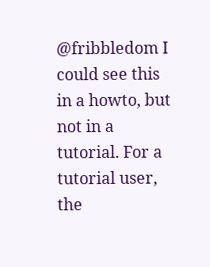@fribbledom I could see this in a howto, but not in a tutorial. For a tutorial user, the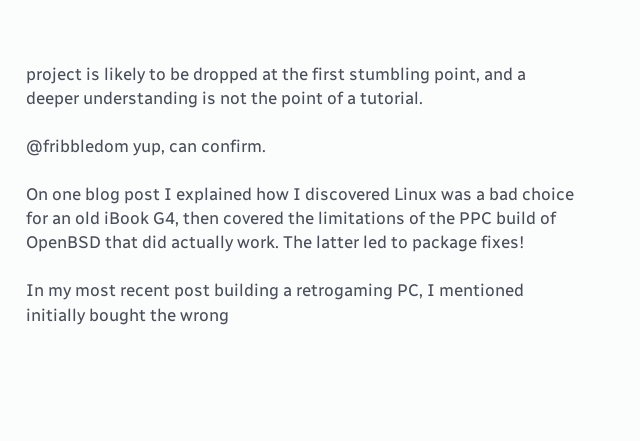project is likely to be dropped at the first stumbling point, and a deeper understanding is not the point of a tutorial.

@fribbledom yup, can confirm.

On one blog post I explained how I discovered Linux was a bad choice for an old iBook G4, then covered the limitations of the PPC build of OpenBSD that did actually work. The latter led to package fixes!

In my most recent post building a retrogaming PC, I mentioned initially bought the wrong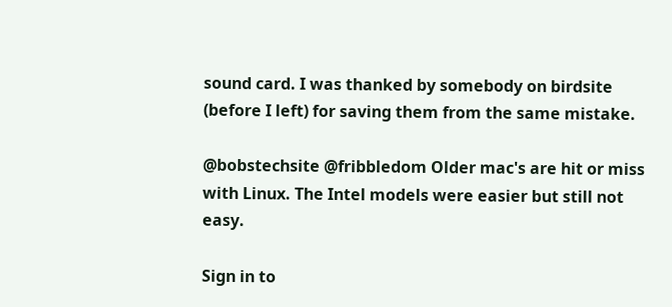sound card. I was thanked by somebody on birdsite (before I left) for saving them from the same mistake.

@bobstechsite @fribbledom Older mac's are hit or miss with Linux. The Intel models were easier but still not easy.

Sign in to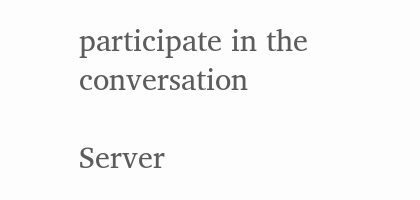participate in the conversation

Server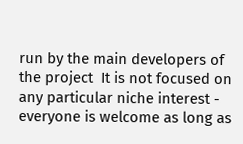run by the main developers of the project  It is not focused on any particular niche interest - everyone is welcome as long as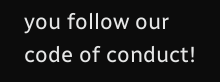you follow our code of conduct!